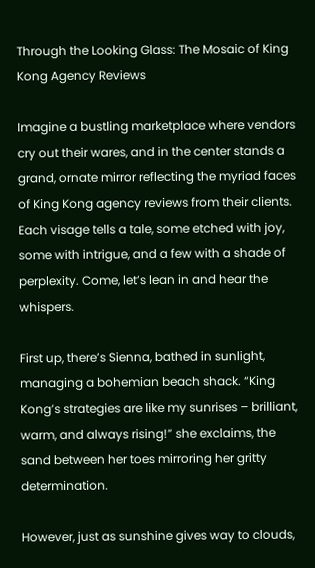Through the Looking Glass: The Mosaic of King Kong Agency Reviews

Imagine a bustling marketplace where vendors cry out their wares, and in the center stands a grand, ornate mirror reflecting the myriad faces of King Kong agency reviews from their clients. Each visage tells a tale, some etched with joy, some with intrigue, and a few with a shade of perplexity. Come, let’s lean in and hear the whispers.

First up, there’s Sienna, bathed in sunlight, managing a bohemian beach shack. “King Kong’s strategies are like my sunrises – brilliant, warm, and always rising!” she exclaims, the sand between her toes mirroring her gritty determination.

However, just as sunshine gives way to clouds,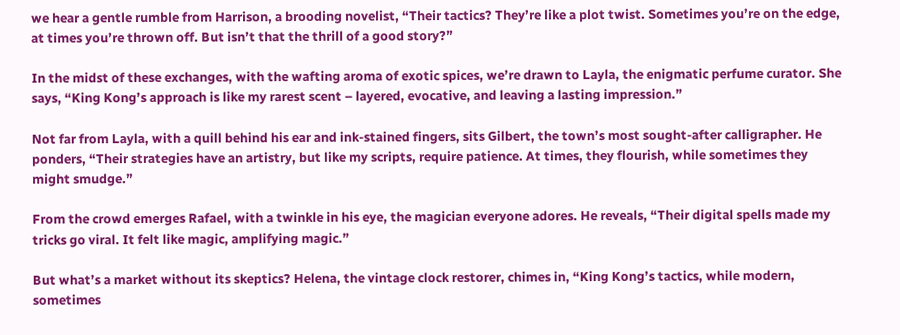we hear a gentle rumble from Harrison, a brooding novelist, “Their tactics? They’re like a plot twist. Sometimes you’re on the edge, at times you’re thrown off. But isn’t that the thrill of a good story?”

In the midst of these exchanges, with the wafting aroma of exotic spices, we’re drawn to Layla, the enigmatic perfume curator. She says, “King Kong’s approach is like my rarest scent – layered, evocative, and leaving a lasting impression.”

Not far from Layla, with a quill behind his ear and ink-stained fingers, sits Gilbert, the town’s most sought-after calligrapher. He ponders, “Their strategies have an artistry, but like my scripts, require patience. At times, they flourish, while sometimes they might smudge.”

From the crowd emerges Rafael, with a twinkle in his eye, the magician everyone adores. He reveals, “Their digital spells made my tricks go viral. It felt like magic, amplifying magic.”

But what’s a market without its skeptics? Helena, the vintage clock restorer, chimes in, “King Kong’s tactics, while modern, sometimes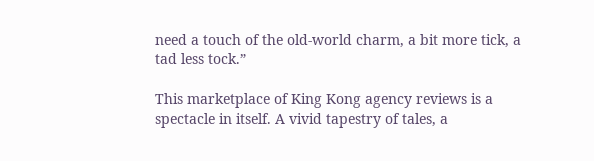need a touch of the old-world charm, a bit more tick, a tad less tock.”

This marketplace of King Kong agency reviews is a spectacle in itself. A vivid tapestry of tales, a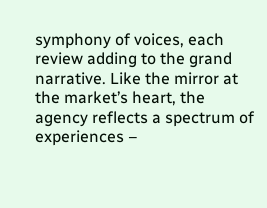symphony of voices, each review adding to the grand narrative. Like the mirror at the market’s heart, the agency reflects a spectrum of experiences –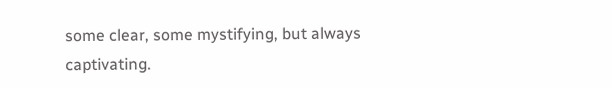some clear, some mystifying, but always captivating.